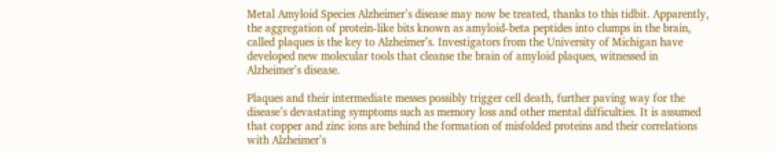Metal Amyloid Species Alzheimer’s disease may now be treated, thanks to this tidbit. Apparently, the aggregation of protein-like bits known as amyloid-beta peptides into clumps in the brain, called plaques is the key to Alzheimer’s. Investigators from the University of Michigan have developed new molecular tools that cleanse the brain of amyloid plaques, witnessed in Alzheimer’s disease.

Plaques and their intermediate messes possibly trigger cell death, further paving way for the disease’s devastating symptoms such as memory loss and other mental difficulties. It is assumed that copper and zinc ions are behind the formation of misfolded proteins and their correlations with Alzheimer’s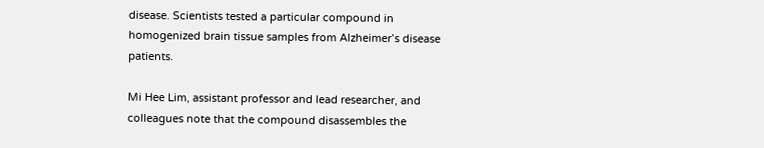disease. Scientists tested a particular compound in homogenized brain tissue samples from Alzheimer’s disease patients.

Mi Hee Lim, assistant professor and lead researcher, and colleagues note that the compound disassembles the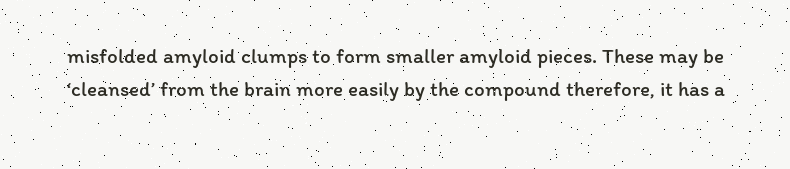misfolded amyloid clumps to form smaller amyloid pieces. These may be ‘cleansed’ from the brain more easily by the compound therefore, it has a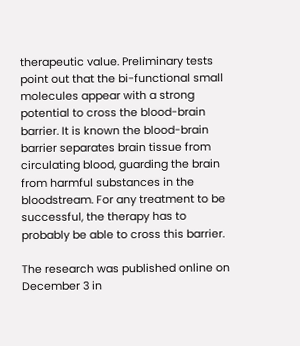therapeutic value. Preliminary tests point out that the bi-functional small molecules appear with a strong potential to cross the blood-brain barrier. It is known the blood-brain barrier separates brain tissue from circulating blood, guarding the brain from harmful substances in the bloodstream. For any treatment to be successful, the therapy has to probably be able to cross this barrier.

The research was published online on December 3 in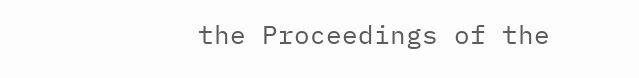the Proceedings of the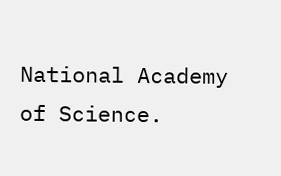National Academy of Science.